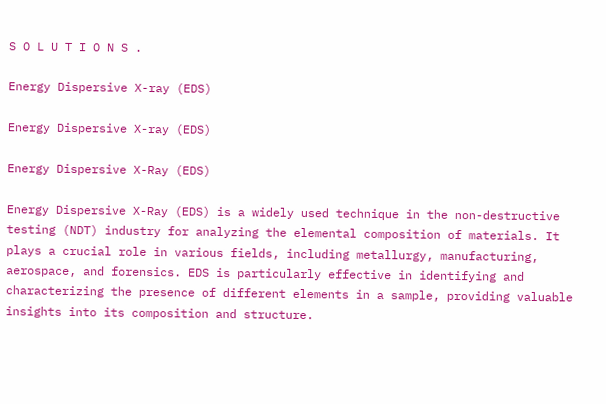S O L U T I O N S .

Energy Dispersive X-ray (EDS)

Energy Dispersive X-ray (EDS)

Energy Dispersive X-Ray (EDS)

Energy Dispersive X-Ray (EDS) is a widely used technique in the non-destructive testing (NDT) industry for analyzing the elemental composition of materials. It plays a crucial role in various fields, including metallurgy, manufacturing, aerospace, and forensics. EDS is particularly effective in identifying and characterizing the presence of different elements in a sample, providing valuable insights into its composition and structure.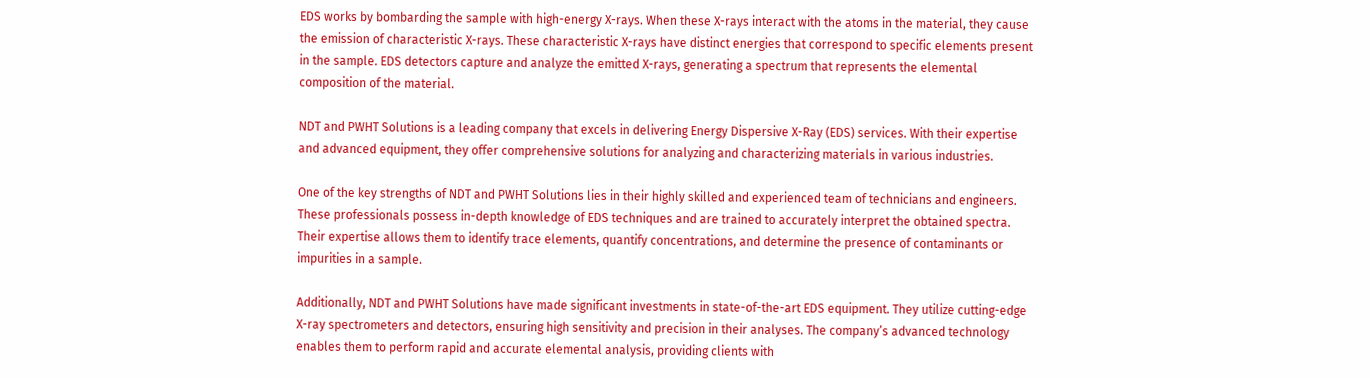EDS works by bombarding the sample with high-energy X-rays. When these X-rays interact with the atoms in the material, they cause the emission of characteristic X-rays. These characteristic X-rays have distinct energies that correspond to specific elements present in the sample. EDS detectors capture and analyze the emitted X-rays, generating a spectrum that represents the elemental composition of the material.

NDT and PWHT Solutions is a leading company that excels in delivering Energy Dispersive X-Ray (EDS) services. With their expertise and advanced equipment, they offer comprehensive solutions for analyzing and characterizing materials in various industries.

One of the key strengths of NDT and PWHT Solutions lies in their highly skilled and experienced team of technicians and engineers. These professionals possess in-depth knowledge of EDS techniques and are trained to accurately interpret the obtained spectra. Their expertise allows them to identify trace elements, quantify concentrations, and determine the presence of contaminants or impurities in a sample.

Additionally, NDT and PWHT Solutions have made significant investments in state-of-the-art EDS equipment. They utilize cutting-edge X-ray spectrometers and detectors, ensuring high sensitivity and precision in their analyses. The company’s advanced technology enables them to perform rapid and accurate elemental analysis, providing clients with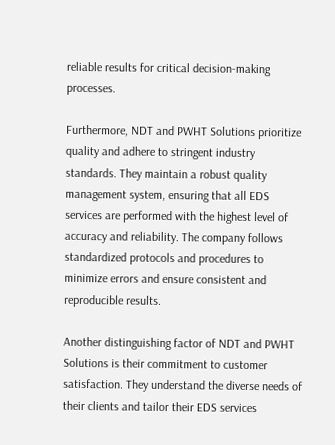reliable results for critical decision-making processes.

Furthermore, NDT and PWHT Solutions prioritize quality and adhere to stringent industry standards. They maintain a robust quality management system, ensuring that all EDS services are performed with the highest level of accuracy and reliability. The company follows standardized protocols and procedures to minimize errors and ensure consistent and reproducible results.

Another distinguishing factor of NDT and PWHT Solutions is their commitment to customer satisfaction. They understand the diverse needs of their clients and tailor their EDS services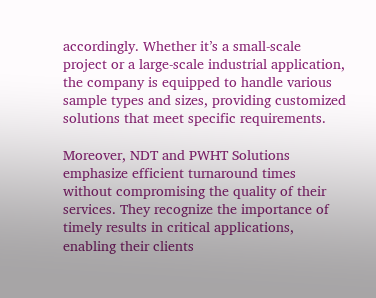accordingly. Whether it’s a small-scale project or a large-scale industrial application, the company is equipped to handle various sample types and sizes, providing customized solutions that meet specific requirements.

Moreover, NDT and PWHT Solutions emphasize efficient turnaround times without compromising the quality of their services. They recognize the importance of timely results in critical applications, enabling their clients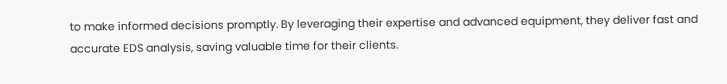to make informed decisions promptly. By leveraging their expertise and advanced equipment, they deliver fast and accurate EDS analysis, saving valuable time for their clients.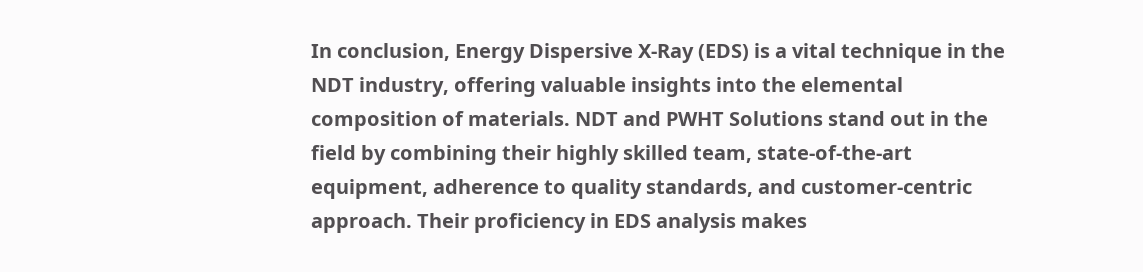In conclusion, Energy Dispersive X-Ray (EDS) is a vital technique in the NDT industry, offering valuable insights into the elemental composition of materials. NDT and PWHT Solutions stand out in the field by combining their highly skilled team, state-of-the-art equipment, adherence to quality standards, and customer-centric approach. Their proficiency in EDS analysis makes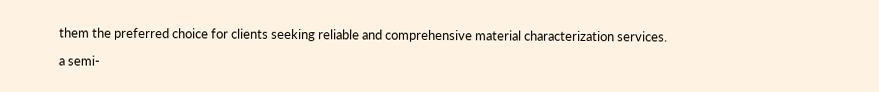them the preferred choice for clients seeking reliable and comprehensive material characterization services.

a semi-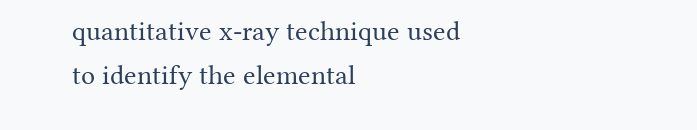quantitative x-ray technique used to identify the elemental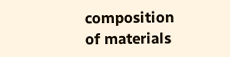composition of materials